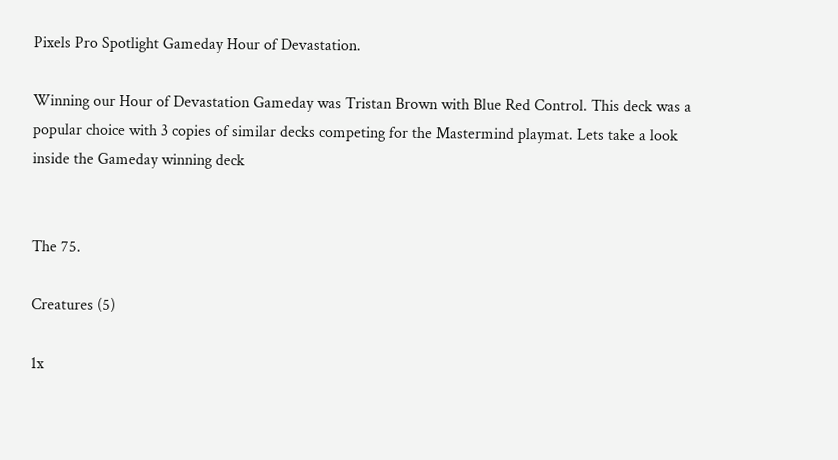Pixels Pro Spotlight Gameday Hour of Devastation.

Winning our Hour of Devastation Gameday was Tristan Brown with Blue Red Control. This deck was a popular choice with 3 copies of similar decks competing for the Mastermind playmat. Lets take a look inside the Gameday winning deck


The 75.

Creatures (5)

1x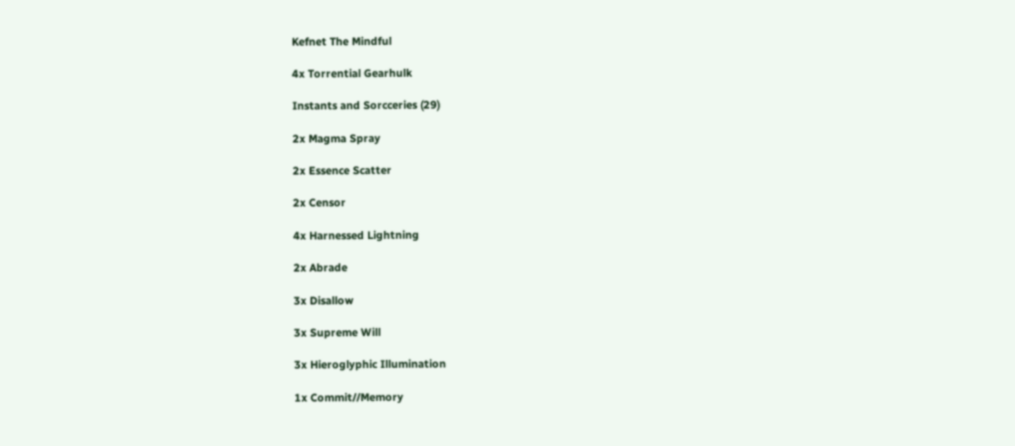Kefnet The Mindful

4x Torrential Gearhulk

Instants and Sorcceries (29)

2x Magma Spray

2x Essence Scatter

2x Censor

4x Harnessed Lightning

2x Abrade

3x Disallow

3x Supreme Will

3x Hieroglyphic Illumination

1x Commit//Memory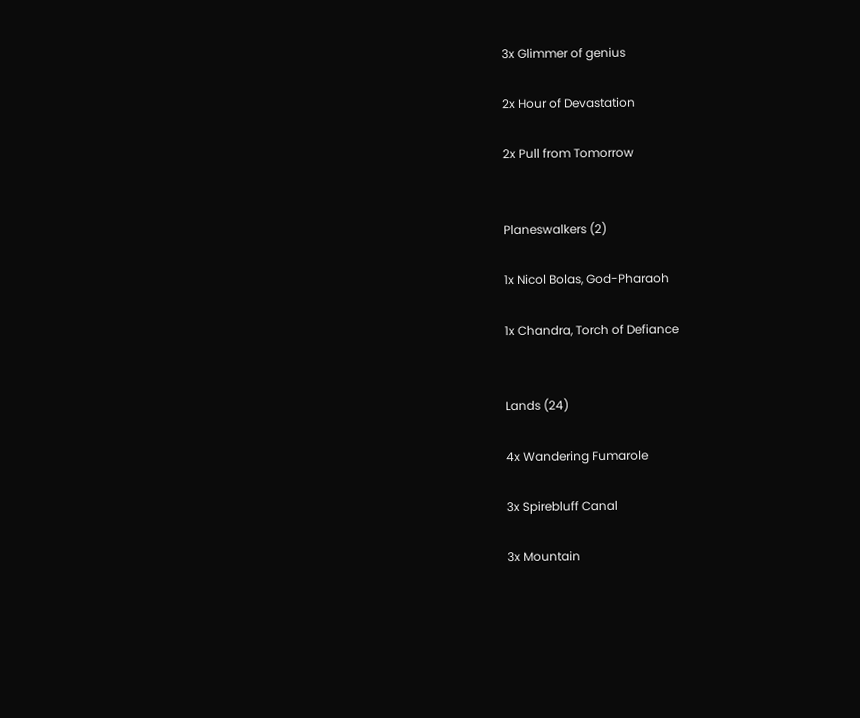3x Glimmer of genius

2x Hour of Devastation

2x Pull from Tomorrow


Planeswalkers (2)

1x Nicol Bolas, God-Pharaoh

1x Chandra, Torch of Defiance


Lands (24)

4x Wandering Fumarole

3x Spirebluff Canal

3x Mountain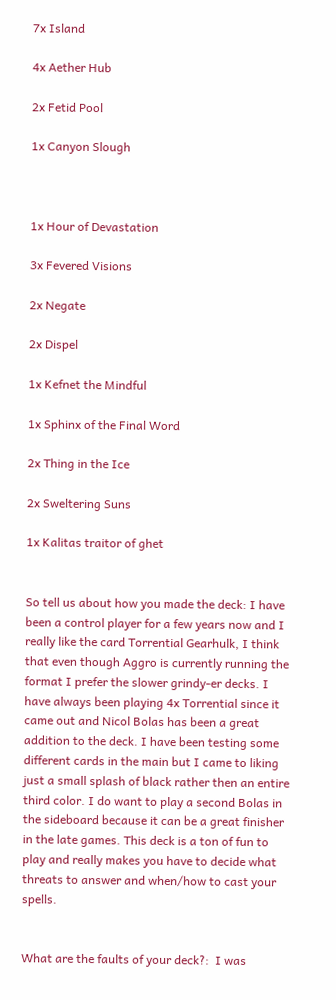7x Island

4x Aether Hub

2x Fetid Pool

1x Canyon Slough



1x Hour of Devastation

3x Fevered Visions

2x Negate

2x Dispel

1x Kefnet the Mindful

1x Sphinx of the Final Word

2x Thing in the Ice

2x Sweltering Suns

1x Kalitas traitor of ghet


So tell us about how you made the deck: I have been a control player for a few years now and I really like the card Torrential Gearhulk, I think that even though Aggro is currently running the format I prefer the slower grindy-er decks. I have always been playing 4x Torrential since it came out and Nicol Bolas has been a great addition to the deck. I have been testing some different cards in the main but I came to liking just a small splash of black rather then an entire third color. I do want to play a second Bolas in the sideboard because it can be a great finisher in the late games. This deck is a ton of fun to play and really makes you have to decide what threats to answer and when/how to cast your spells.


What are the faults of your deck?:  I was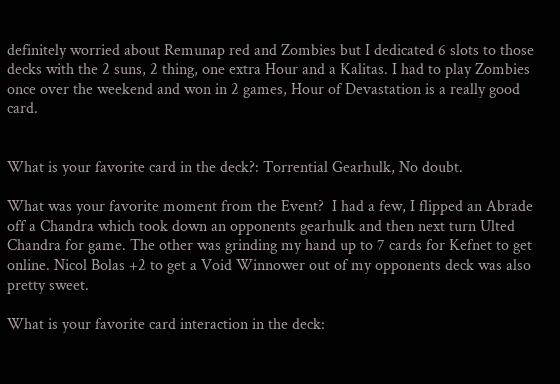definitely worried about Remunap red and Zombies but I dedicated 6 slots to those decks with the 2 suns, 2 thing, one extra Hour and a Kalitas. I had to play Zombies once over the weekend and won in 2 games, Hour of Devastation is a really good card.


What is your favorite card in the deck?: Torrential Gearhulk, No doubt.

What was your favorite moment from the Event?  I had a few, I flipped an Abrade off a Chandra which took down an opponents gearhulk and then next turn Ulted Chandra for game. The other was grinding my hand up to 7 cards for Kefnet to get online. Nicol Bolas +2 to get a Void Winnower out of my opponents deck was also pretty sweet.

What is your favorite card interaction in the deck: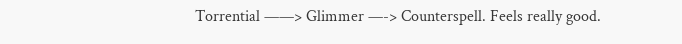Torrential ——> Glimmer —-> Counterspell. Feels really good.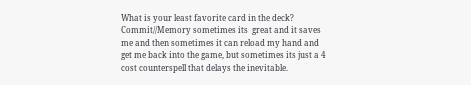What is your least favorite card in the deck? Commit//Memory sometimes its  great and it saves me and then sometimes it can reload my hand and get me back into the game, but sometimes its just a 4 cost counterspell that delays the inevitable.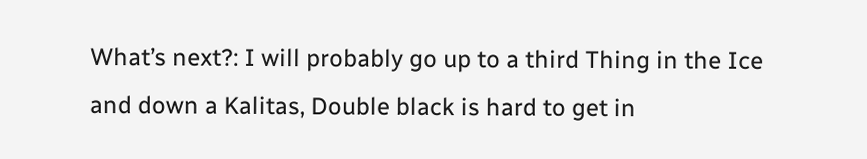What’s next?: I will probably go up to a third Thing in the Ice and down a Kalitas, Double black is hard to get in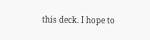this deck. I hope to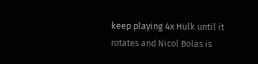keep playing 4x Hulk until it rotates and Nicol Bolas is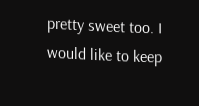pretty sweet too. I would like to keep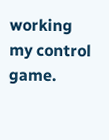working my control game.